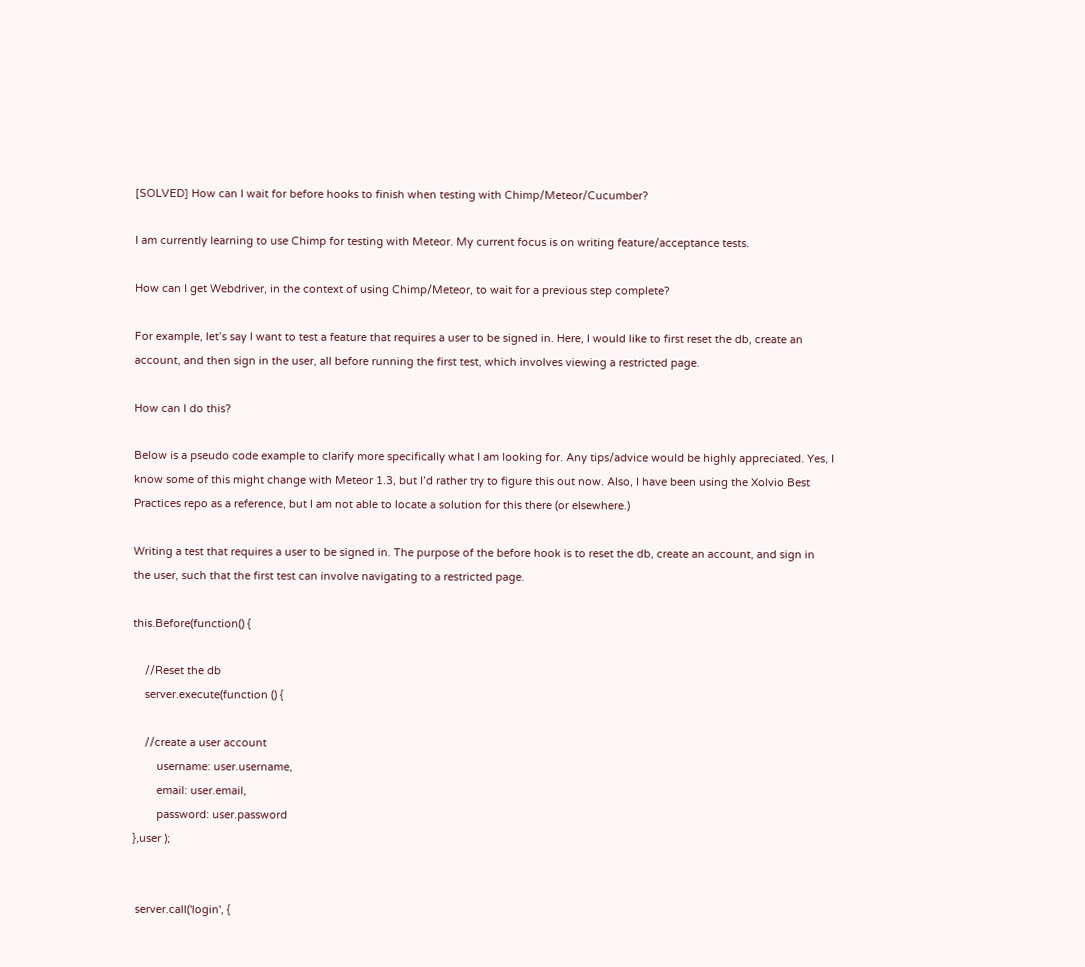[SOLVED] How can I wait for before hooks to finish when testing with Chimp/Meteor/Cucumber?

I am currently learning to use Chimp for testing with Meteor. My current focus is on writing feature/acceptance tests.

How can I get Webdriver, in the context of using Chimp/Meteor, to wait for a previous step complete?

For example, let’s say I want to test a feature that requires a user to be signed in. Here, I would like to first reset the db, create an account, and then sign in the user, all before running the first test, which involves viewing a restricted page.

How can I do this?

Below is a pseudo code example to clarify more specifically what I am looking for. Any tips/advice would be highly appreciated. Yes, I know some of this might change with Meteor 1.3, but I’d rather try to figure this out now. Also, I have been using the Xolvio Best Practices repo as a reference, but I am not able to locate a solution for this there (or elsewhere.)

Writing a test that requires a user to be signed in. The purpose of the before hook is to reset the db, create an account, and sign in the user, such that the first test can involve navigating to a restricted page.

this.Before(function() {

    //Reset the db
    server.execute(function () {

    //create a user account
        username: user.username,
        email: user.email,
        password: user.password
},user );


 server.call('login', {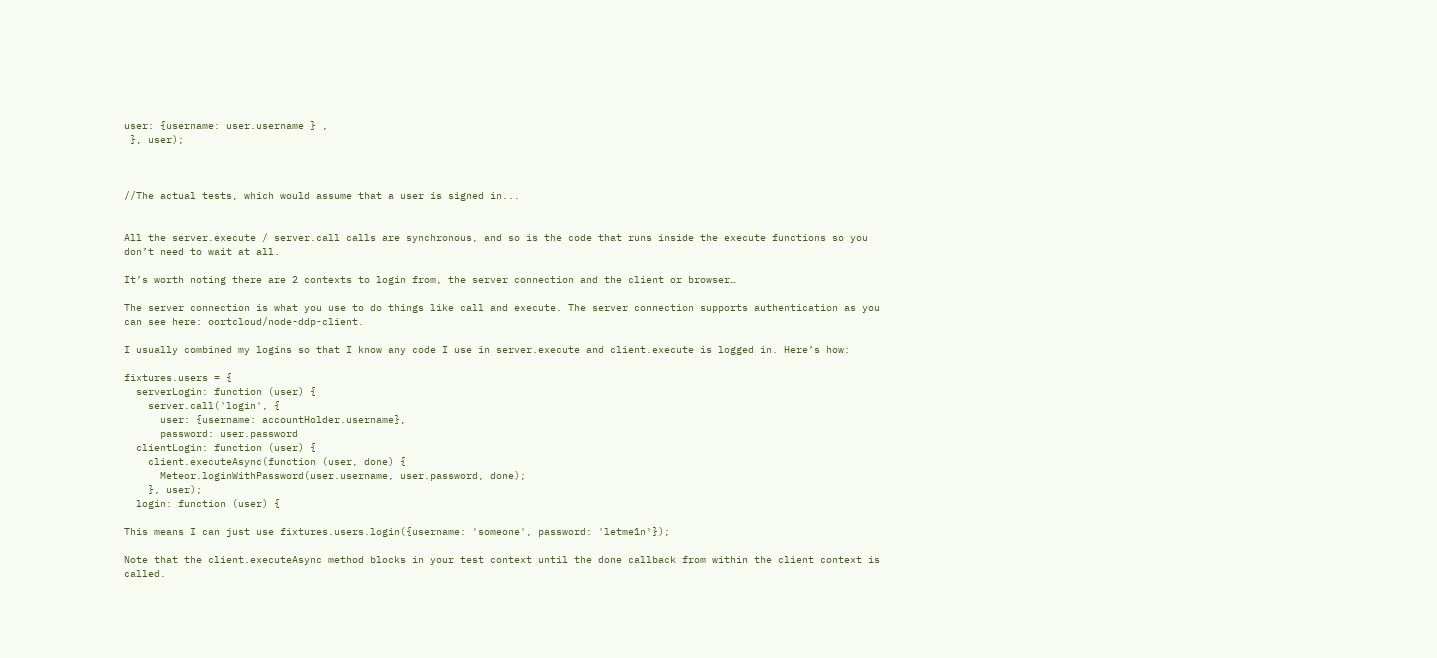user: {username: user.username } ,
 }, user);



//The actual tests, which would assume that a user is signed in...


All the server.execute / server.call calls are synchronous, and so is the code that runs inside the execute functions so you don’t need to wait at all.

It’s worth noting there are 2 contexts to login from, the server connection and the client or browser…

The server connection is what you use to do things like call and execute. The server connection supports authentication as you can see here: oortcloud/node-ddp-client.

I usually combined my logins so that I know any code I use in server.execute and client.execute is logged in. Here’s how:

fixtures.users = {
  serverLogin: function (user) {
    server.call('login', {
      user: {username: accountHolder.username},
      password: user.password
  clientLogin: function (user) {
    client.executeAsync(function (user, done) {
      Meteor.loginWithPassword(user.username, user.password, done);
    }, user);
  login: function (user) {

This means I can just use fixtures.users.login({username: 'someone', password: 'letme1n'});

Note that the client.executeAsync method blocks in your test context until the done callback from within the client context is called.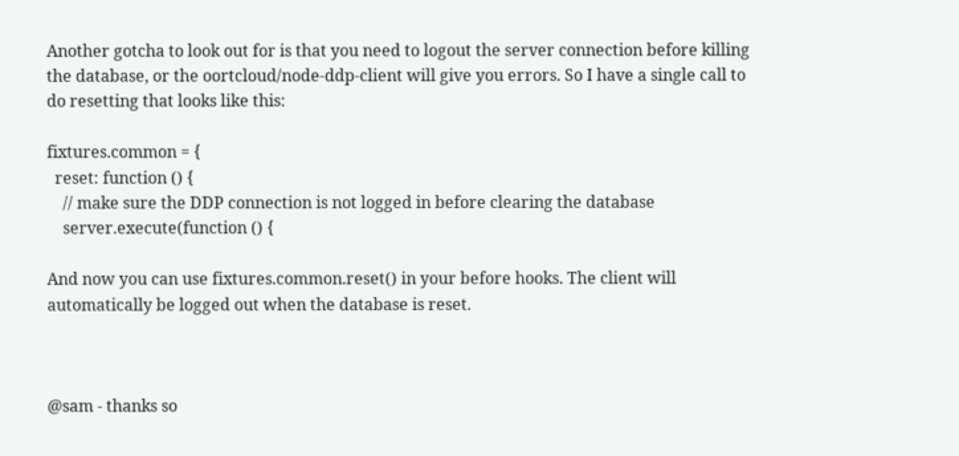Another gotcha to look out for is that you need to logout the server connection before killing the database, or the oortcloud/node-ddp-client will give you errors. So I have a single call to do resetting that looks like this:

fixtures.common = {
  reset: function () {
    // make sure the DDP connection is not logged in before clearing the database
    server.execute(function () {

And now you can use fixtures.common.reset() in your before hooks. The client will automatically be logged out when the database is reset.



@sam - thanks so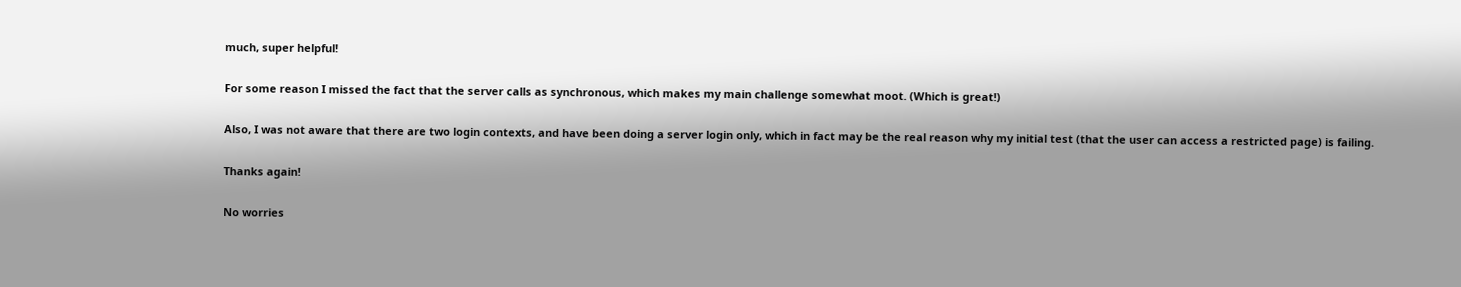much, super helpful!

For some reason I missed the fact that the server calls as synchronous, which makes my main challenge somewhat moot. (Which is great!)

Also, I was not aware that there are two login contexts, and have been doing a server login only, which in fact may be the real reason why my initial test (that the user can access a restricted page) is failing.

Thanks again!

No worries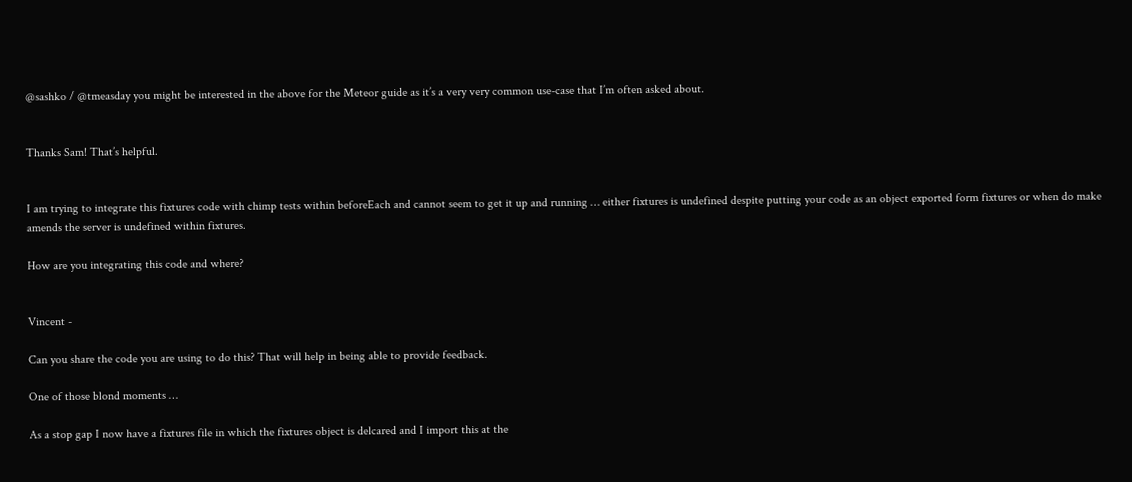@sashko / @tmeasday you might be interested in the above for the Meteor guide as it’s a very very common use-case that I’m often asked about.


Thanks Sam! That’s helpful.


I am trying to integrate this fixtures code with chimp tests within beforeEach and cannot seem to get it up and running … either fixtures is undefined despite putting your code as an object exported form fixtures or when do make amends the server is undefined within fixtures.

How are you integrating this code and where?


Vincent -

Can you share the code you are using to do this? That will help in being able to provide feedback.

One of those blond moments …

As a stop gap I now have a fixtures file in which the fixtures object is delcared and I import this at the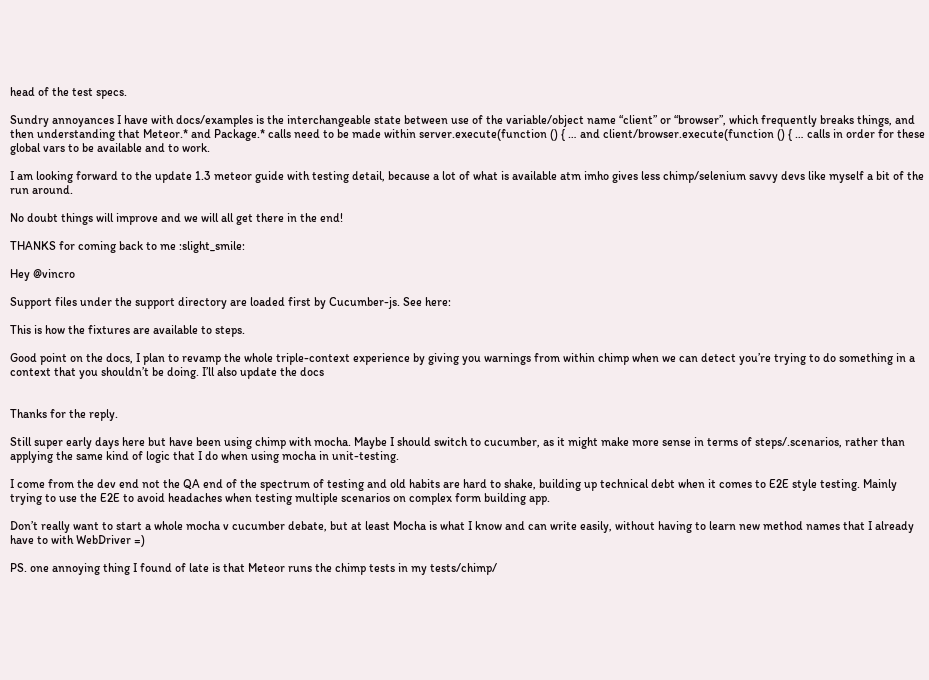head of the test specs.

Sundry annoyances I have with docs/examples is the interchangeable state between use of the variable/object name “client” or “browser”, which frequently breaks things, and then understanding that Meteor.* and Package.* calls need to be made within server.execute(function () { … and client/browser.execute(function () { … calls in order for these global vars to be available and to work.

I am looking forward to the update 1.3 meteor guide with testing detail, because a lot of what is available atm imho gives less chimp/selenium savvy devs like myself a bit of the run around.

No doubt things will improve and we will all get there in the end!

THANKS for coming back to me :slight_smile:

Hey @vincro

Support files under the support directory are loaded first by Cucumber-js. See here:

This is how the fixtures are available to steps.

Good point on the docs, I plan to revamp the whole triple-context experience by giving you warnings from within chimp when we can detect you’re trying to do something in a context that you shouldn’t be doing. I’ll also update the docs


Thanks for the reply.

Still super early days here but have been using chimp with mocha. Maybe I should switch to cucumber, as it might make more sense in terms of steps/.scenarios, rather than applying the same kind of logic that I do when using mocha in unit-testing.

I come from the dev end not the QA end of the spectrum of testing and old habits are hard to shake, building up technical debt when it comes to E2E style testing. Mainly trying to use the E2E to avoid headaches when testing multiple scenarios on complex form building app.

Don’t really want to start a whole mocha v cucumber debate, but at least Mocha is what I know and can write easily, without having to learn new method names that I already have to with WebDriver =)

PS. one annoying thing I found of late is that Meteor runs the chimp tests in my tests/chimp/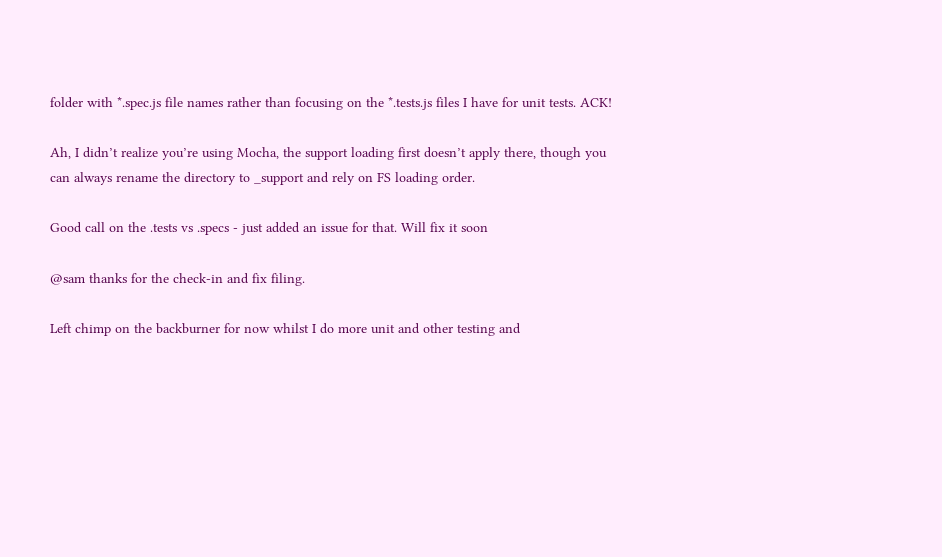folder with *.spec.js file names rather than focusing on the *.tests.js files I have for unit tests. ACK!

Ah, I didn’t realize you’re using Mocha, the support loading first doesn’t apply there, though you can always rename the directory to _support and rely on FS loading order.

Good call on the .tests vs .specs - just added an issue for that. Will fix it soon

@sam thanks for the check-in and fix filing.

Left chimp on the backburner for now whilst I do more unit and other testing and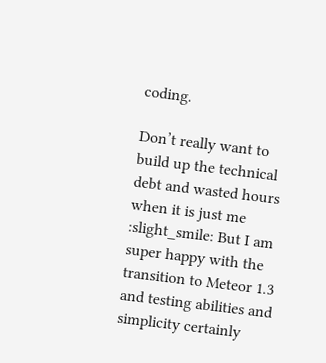coding.

Don’t really want to build up the technical debt and wasted hours when it is just me :slight_smile: But I am super happy with the transition to Meteor 1.3 and testing abilities and simplicity certainly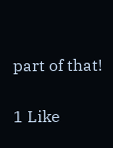part of that!

1 Like